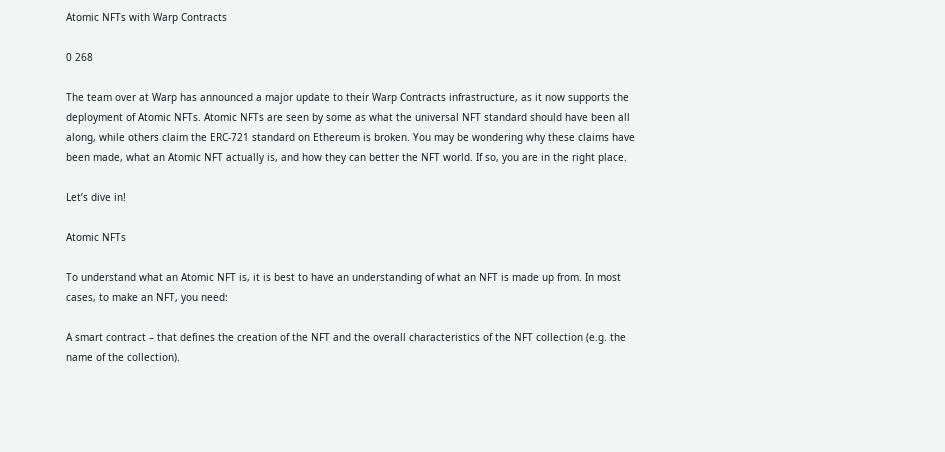Atomic NFTs with Warp Contracts

0 268

The team over at Warp has announced a major update to their Warp Contracts infrastructure, as it now supports the deployment of Atomic NFTs. Atomic NFTs are seen by some as what the universal NFT standard should have been all along, while others claim the ERC-721 standard on Ethereum is broken. You may be wondering why these claims have been made, what an Atomic NFT actually is, and how they can better the NFT world. If so, you are in the right place.

Let’s dive in!

Atomic NFTs

To understand what an Atomic NFT is, it is best to have an understanding of what an NFT is made up from. In most cases, to make an NFT, you need:

A smart contract – that defines the creation of the NFT and the overall characteristics of the NFT collection (e.g. the name of the collection).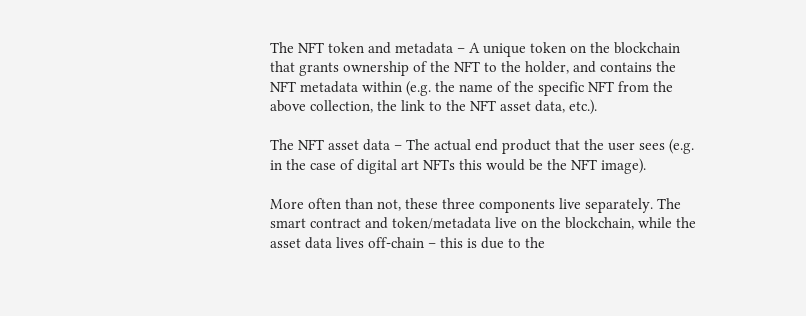The NFT token and metadata – A unique token on the blockchain that grants ownership of the NFT to the holder, and contains the NFT metadata within (e.g. the name of the specific NFT from the above collection, the link to the NFT asset data, etc.).

The NFT asset data – The actual end product that the user sees (e.g. in the case of digital art NFTs this would be the NFT image).

More often than not, these three components live separately. The smart contract and token/metadata live on the blockchain, while the asset data lives off-chain – this is due to the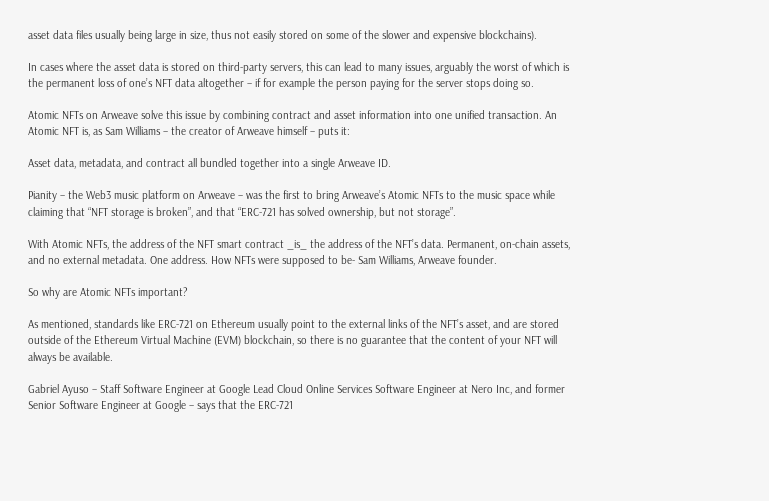asset data files usually being large in size, thus not easily stored on some of the slower and expensive blockchains).

In cases where the asset data is stored on third-party servers, this can lead to many issues, arguably the worst of which is the permanent loss of one’s NFT data altogether – if for example the person paying for the server stops doing so.

Atomic NFTs on Arweave solve this issue by combining contract and asset information into one unified transaction. An Atomic NFT is, as Sam Williams – the creator of Arweave himself – puts it:

Asset data, metadata, and contract all bundled together into a single Arweave ID.

Pianity – the Web3 music platform on Arweave – was the first to bring Arweave’s Atomic NFTs to the music space while claiming that “NFT storage is broken”, and that “ERC-721 has solved ownership, but not storage”.

With Atomic NFTs, the address of the NFT smart contract _is_ the address of the NFT’s data. Permanent, on-chain assets, and no external metadata. One address. How NFTs were supposed to be- Sam Williams, Arweave founder.

So why are Atomic NFTs important?

As mentioned, standards like ERC-721 on Ethereum usually point to the external links of the NFT’s asset, and are stored outside of the Ethereum Virtual Machine (EVM) blockchain, so there is no guarantee that the content of your NFT will always be available.

Gabriel Ayuso – Staff Software Engineer at Google Lead Cloud Online Services Software Engineer at Nero Inc, and former Senior Software Engineer at Google – says that the ERC-721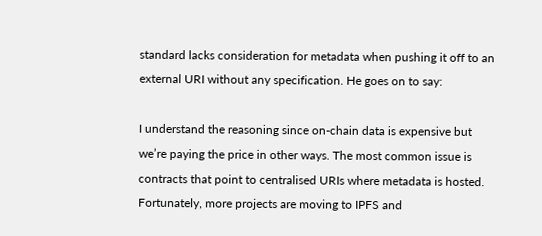standard lacks consideration for metadata when pushing it off to an external URI without any specification. He goes on to say:

I understand the reasoning since on-chain data is expensive but we’re paying the price in other ways. The most common issue is contracts that point to centralised URIs where metadata is hosted. Fortunately, more projects are moving to IPFS and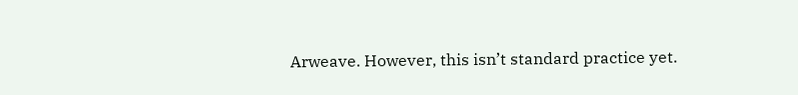Arweave. However, this isn’t standard practice yet.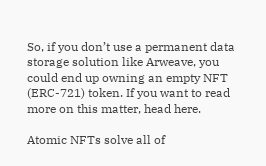So, if you don’t use a permanent data storage solution like Arweave, you could end up owning an empty NFT (ERC-721) token. If you want to read more on this matter, head here.

Atomic NFTs solve all of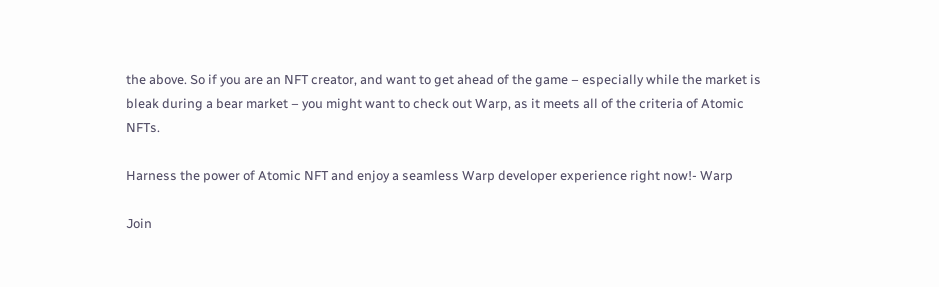the above. So if you are an NFT creator, and want to get ahead of the game – especially while the market is bleak during a bear market – you might want to check out Warp, as it meets all of the criteria of Atomic NFTs.

Harness the power of Atomic NFT and enjoy a seamless Warp developer experience right now!- Warp

Join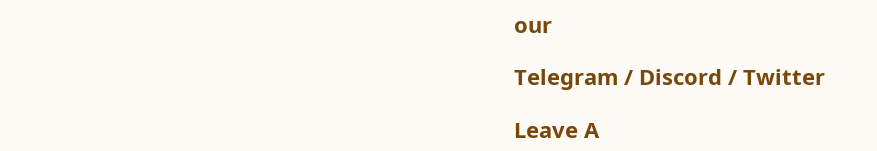our

Telegram / Discord / Twitter

Leave A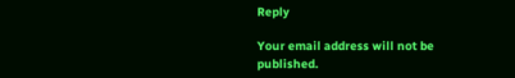Reply

Your email address will not be published.